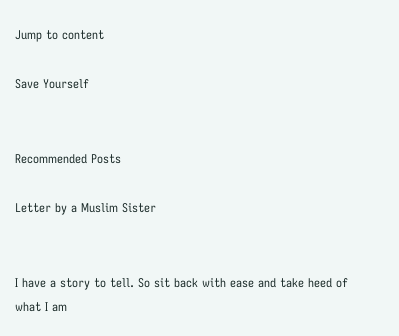Jump to content

Save Yourself


Recommended Posts

Letter by a Muslim Sister


I have a story to tell. So sit back with ease and take heed of what I am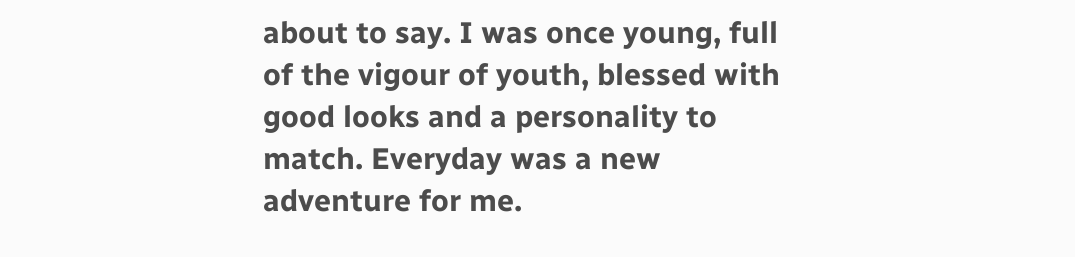about to say. I was once young, full of the vigour of youth, blessed with good looks and a personality to match. Everyday was a new adventure for me.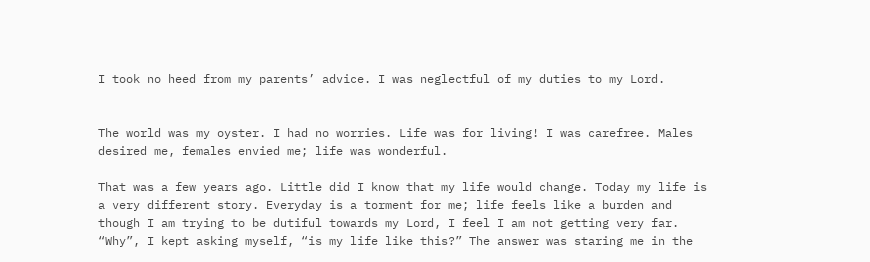I took no heed from my parents’ advice. I was neglectful of my duties to my Lord.


The world was my oyster. I had no worries. Life was for living! I was carefree. Males desired me, females envied me; life was wonderful.

That was a few years ago. Little did I know that my life would change. Today my life is a very different story. Everyday is a torment for me; life feels like a burden and though I am trying to be dutiful towards my Lord, I feel I am not getting very far. “Why”, I kept asking myself, “is my life like this?” The answer was staring me in the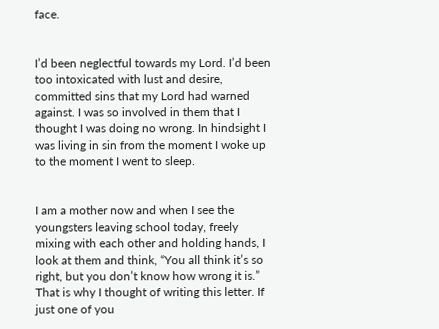face.


I’d been neglectful towards my Lord. I’d been too intoxicated with lust and desire, committed sins that my Lord had warned against. I was so involved in them that I thought I was doing no wrong. In hindsight I was living in sin from the moment I woke up to the moment I went to sleep.


I am a mother now and when I see the youngsters leaving school today, freely mixing with each other and holding hands, I look at them and think, “You all think it’s so right, but you don’t know how wrong it is.” That is why I thought of writing this letter. If just one of you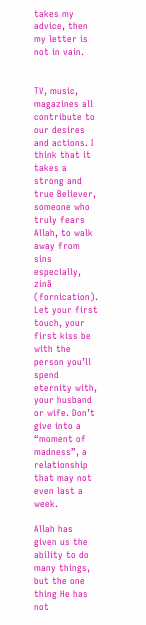takes my advice, then my letter is not in vain.


TV, music, magazines all contribute to our desires and actions. I think that it takes a strong and true Believer, someone who truly fears Allah, to walk away from sins especially, zinã (fornication). Let your first touch, your first kiss be with the person you’ll spend eternity with, your husband or wife. Don’t give into a “moment of madness”, a relationship that may not even last a week.

Allah has given us the ability to do many things, but the one thing He has not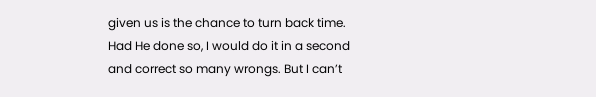given us is the chance to turn back time. Had He done so, I would do it in a second and correct so many wrongs. But I can’t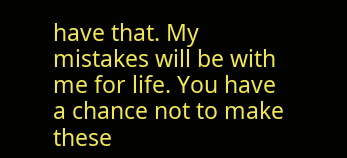have that. My mistakes will be with me for life. You have a chance not to make these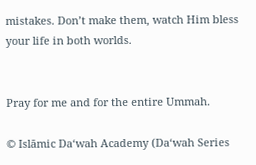mistakes. Don’t make them, watch Him bless your life in both worlds.


Pray for me and for the entire Ummah.

© Islāmic Da‘wah Academy (Da‘wah Series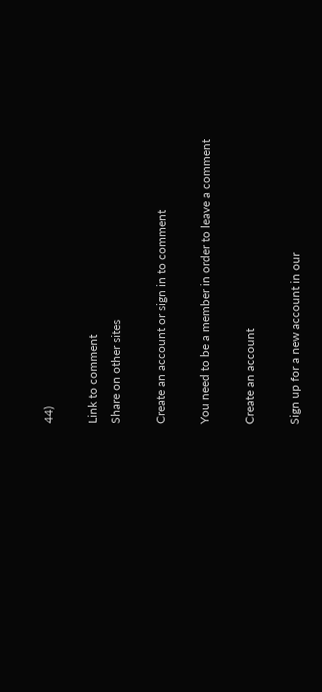44)

Link to comment
Share on other sites

Create an account or sign in to comment

You need to be a member in order to leave a comment

Create an account

Sign up for a new account in our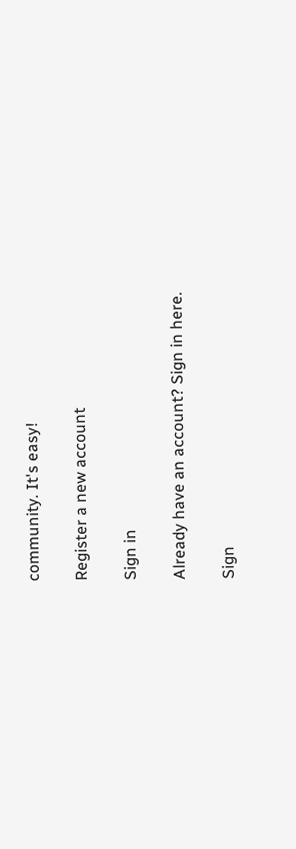community. It's easy!

Register a new account

Sign in

Already have an account? Sign in here.

Sign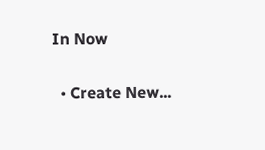In Now

  • Create New...